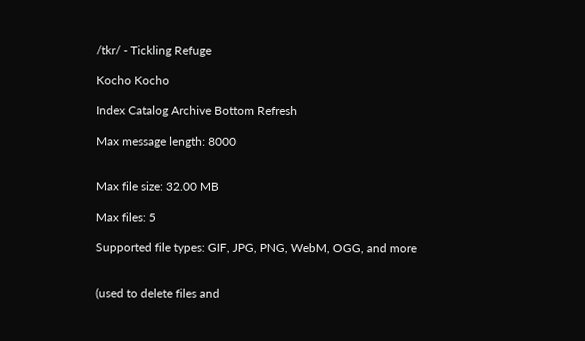/tkr/ - Tickling Refuge

Kocho Kocho

Index Catalog Archive Bottom Refresh

Max message length: 8000


Max file size: 32.00 MB

Max files: 5

Supported file types: GIF, JPG, PNG, WebM, OGG, and more


(used to delete files and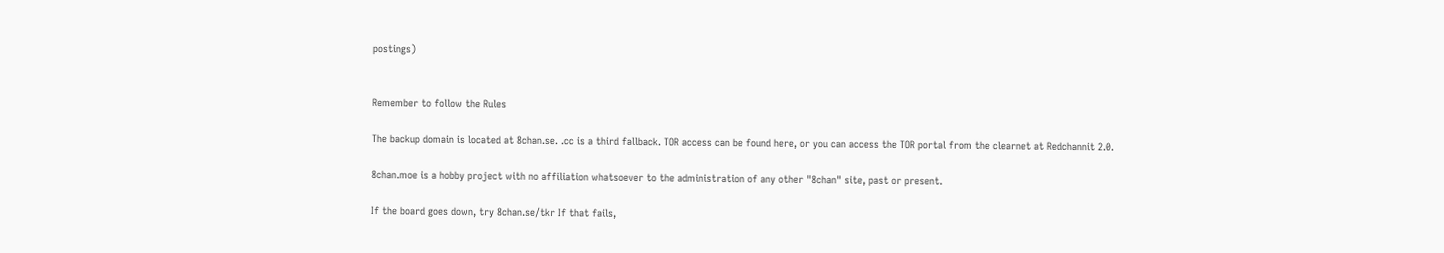postings)


Remember to follow the Rules

The backup domain is located at 8chan.se. .cc is a third fallback. TOR access can be found here, or you can access the TOR portal from the clearnet at Redchannit 2.0.

8chan.moe is a hobby project with no affiliation whatsoever to the administration of any other "8chan" site, past or present.

If the board goes down, try 8chan.se/tkr If that fails,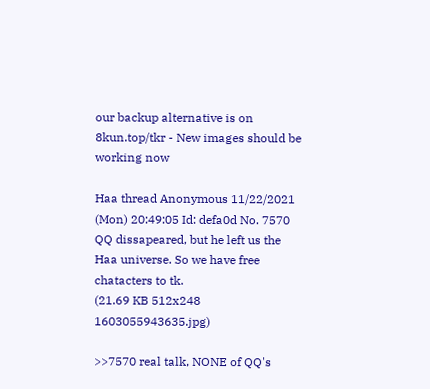our backup alternative is on 8kun.top/tkr - New images should be working now

Haa thread Anonymous 11/22/2021 (Mon) 20:49:05 Id: defa0d No. 7570
QQ dissapeared, but he left us the Haa universe. So we have free chatacters to tk.
(21.69 KB 512x248 1603055943635.jpg)

>>7570 real talk, NONE of QQ's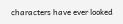characters have ever looked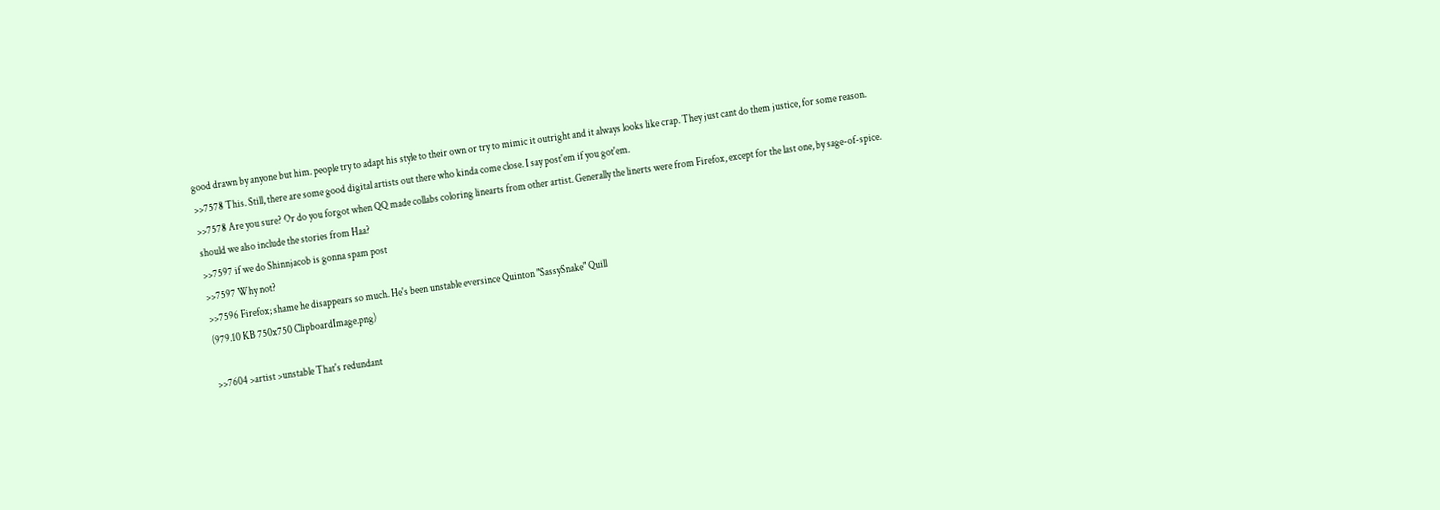good drawn by anyone but him. people try to adapt his style to their own or try to mimic it outright and it always looks like crap. They just cant do them justice, for some reason.
>>7578 This. Still, there are some good digital artists out there who kinda come close. I say post'em if you got'em.
>>7578 Are you sure? Or do you forgot when QQ made collabs coloring linearts from other artist. Generally the linerts were from Firefox, except for the last one, by sage-of-spice.
should we also include the stories from Haa?
>>7597 if we do Shinnjacob is gonna spam post
>>7597 Why not?
>>7596 Firefox; shame he disappears so much. He's been unstable eversince Quinton "SassySnake" Quill
(979.10 KB 750x750 ClipboardImage.png)

>>7604 >artist >unstable That's redundant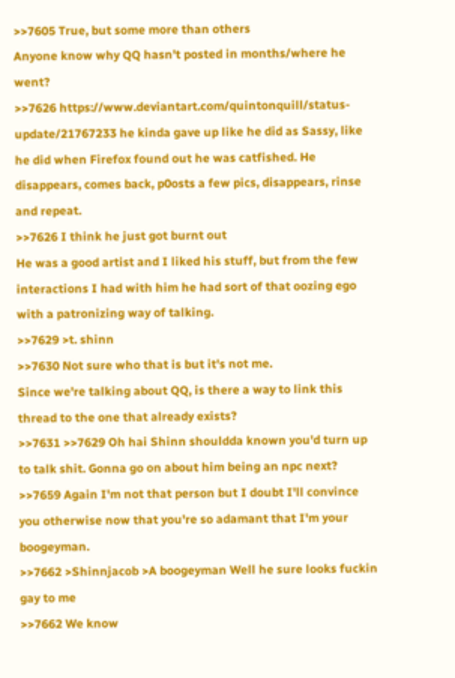>>7605 True, but some more than others
Anyone know why QQ hasn't posted in months/where he went?
>>7626 https://www.deviantart.com/quintonquill/status-update/21767233 he kinda gave up like he did as Sassy, like he did when Firefox found out he was catfished. He disappears, comes back, p0osts a few pics, disappears, rinse and repeat.
>>7626 I think he just got burnt out
He was a good artist and I liked his stuff, but from the few interactions I had with him he had sort of that oozing ego with a patronizing way of talking.
>>7629 >t. shinn
>>7630 Not sure who that is but it's not me.
Since we're talking about QQ, is there a way to link this thread to the one that already exists?
>>7631 >>7629 Oh hai Shinn shouldda known you'd turn up to talk shit. Gonna go on about him being an npc next?
>>7659 Again I'm not that person but I doubt I'll convince you otherwise now that you're so adamant that I'm your boogeyman.
>>7662 >Shinnjacob >A boogeyman Well he sure looks fuckin gay to me
>>7662 We know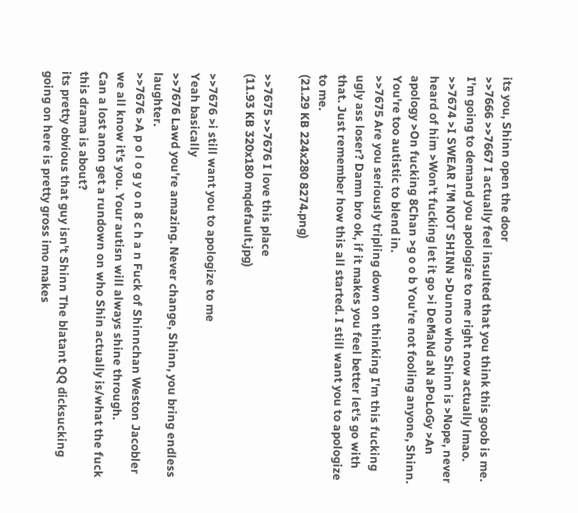its you, Shinn open the door
>>7666 >>7667 I actually feel insulted that you think this goob is me. I'm going to demand you apologize to me right now actually lmao.
>>7674 >I SWEAR I'M NOT SHINN >Dunno who Shinn is >Nope, never heard of him >Won't fucking let it go >i DeMaNd aN aPoLoGy >An apology >On fucking 8Chan >g o o b You're not fooling anyone, Shinn. You're too autistic to blend in.
>>7675 Are you seriously tripling down on thinking I'm this fucking ugly ass loser? Damn bro ok, if it makes you feel better let's go with that. Just remember how this all started. I still want you to apologize to me.
(21.29 KB 224x280 8274.png)

>>7675 >>7676 I love this place
(11.93 KB 320x180 mqdefault.jpg)

>>7676 >i still want you to apologize to me
Yeah basically
>>7676 Lawd you're amazing. Never change, Shinn, you bring endless laughter.
>>7676 >A p o l o g y o n 8 c h a n Fuck of Shinnchan Weston Jacobler we all know it's you. Your autisn will always shine through.
Can a lost anon get a rundown on who Shin actually is/what the fuck this drama is about?
its pretty obvious that guy isn't Shinn The blatant QQ dicksucking going on here is pretty gross imo makes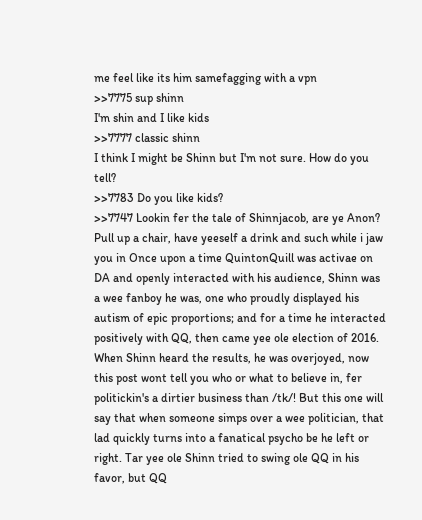me feel like its him samefagging with a vpn
>>7775 sup shinn
I'm shin and I like kids
>>7777 classic shinn
I think I might be Shinn but I'm not sure. How do you tell?
>>7783 Do you like kids?
>>7747 Lookin fer the tale of Shinnjacob, are ye Anon? Pull up a chair, have yeeself a drink and such while i jaw you in Once upon a time QuintonQuill was activae on DA and openly interacted with his audience, Shinn was a wee fanboy he was, one who proudly displayed his autism of epic proportions; and for a time he interacted positively with QQ, then came yee ole election of 2016. When Shinn heard the results, he was overjoyed, now this post wont tell you who or what to believe in, fer politickin's a dirtier business than /tk/! But this one will say that when someone simps over a wee politician, that lad quickly turns into a fanatical psycho be he left or right. Tar yee ole Shinn tried to swing ole QQ in his favor, but QQ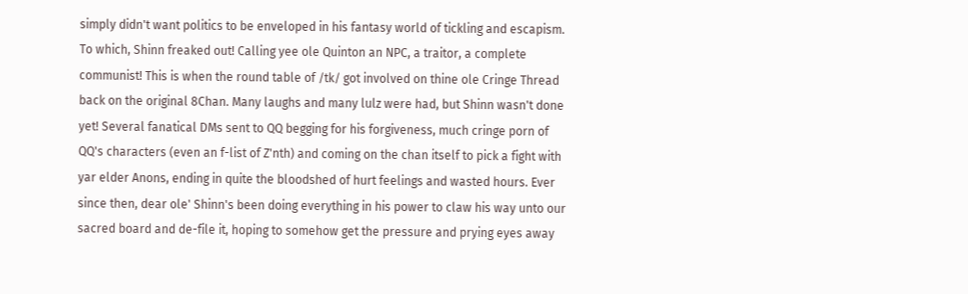simply didn't want politics to be enveloped in his fantasy world of tickling and escapism. To which, Shinn freaked out! Calling yee ole Quinton an NPC, a traitor, a complete communist! This is when the round table of /tk/ got involved on thine ole Cringe Thread back on the original 8Chan. Many laughs and many lulz were had, but Shinn wasn't done yet! Several fanatical DMs sent to QQ begging for his forgiveness, much cringe porn of QQ's characters (even an f-list of Z'nth) and coming on the chan itself to pick a fight with yar elder Anons, ending in quite the bloodshed of hurt feelings and wasted hours. Ever since then, dear ole' Shinn's been doing everything in his power to claw his way unto our sacred board and de-file it, hoping to somehow get the pressure and prying eyes away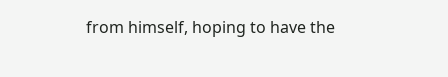from himself, hoping to have the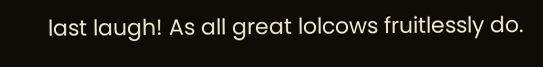last laugh! As all great lolcows fruitlessly do.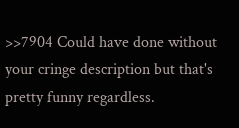>>7904 Could have done without your cringe description but that's pretty funny regardless.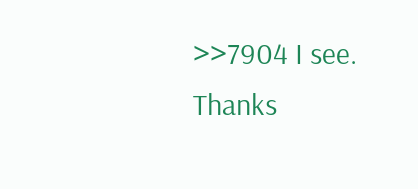>>7904 I see. Thanks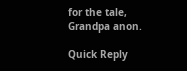for the tale, Grandpa anon.

Quick Reply